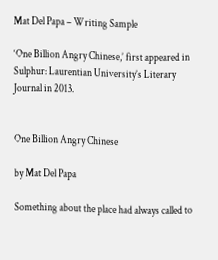Mat Del Papa – Writing Sample

‘One Billion Angry Chinese,’ first appeared in Sulphur: Laurentian University’s Literary Journal in 2013.


One Billion Angry Chinese

by Mat Del Papa

Something about the place had always called to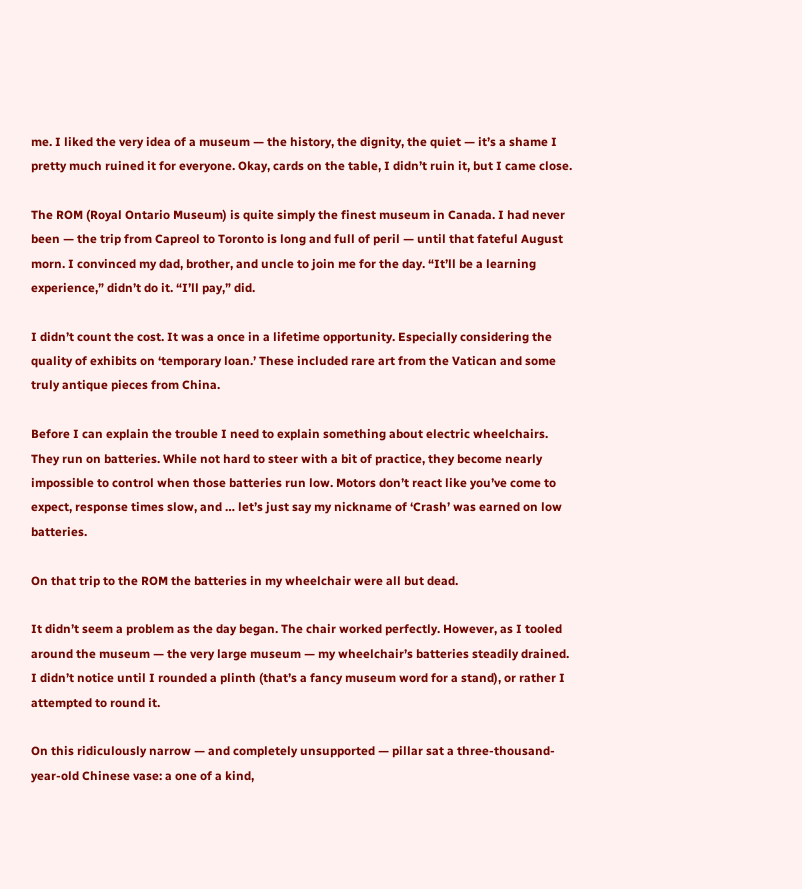me. I liked the very idea of a museum — the history, the dignity, the quiet — it’s a shame I pretty much ruined it for everyone. Okay, cards on the table, I didn’t ruin it, but I came close.

The ROM (Royal Ontario Museum) is quite simply the finest museum in Canada. I had never been — the trip from Capreol to Toronto is long and full of peril — until that fateful August morn. I convinced my dad, brother, and uncle to join me for the day. “It’ll be a learning experience,” didn’t do it. “I’ll pay,” did.

I didn’t count the cost. It was a once in a lifetime opportunity. Especially considering the quality of exhibits on ‘temporary loan.’ These included rare art from the Vatican and some truly antique pieces from China.

Before I can explain the trouble I need to explain something about electric wheelchairs. They run on batteries. While not hard to steer with a bit of practice, they become nearly impossible to control when those batteries run low. Motors don’t react like you’ve come to expect, response times slow, and … let’s just say my nickname of ‘Crash’ was earned on low batteries.

On that trip to the ROM the batteries in my wheelchair were all but dead.

It didn’t seem a problem as the day began. The chair worked perfectly. However, as I tooled around the museum — the very large museum — my wheelchair’s batteries steadily drained. I didn’t notice until I rounded a plinth (that’s a fancy museum word for a stand), or rather I attempted to round it.

On this ridiculously narrow — and completely unsupported — pillar sat a three-thousand-year-old Chinese vase: a one of a kind,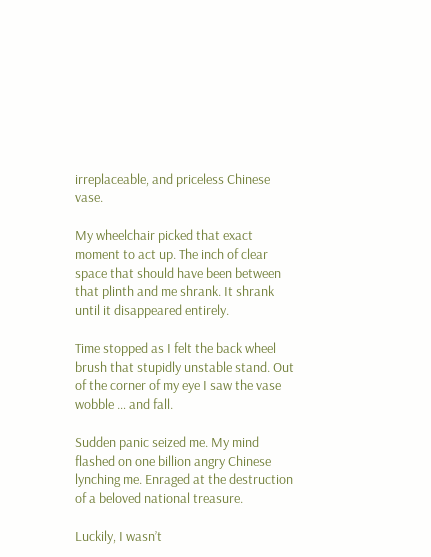irreplaceable, and priceless Chinese vase.

My wheelchair picked that exact moment to act up. The inch of clear space that should have been between that plinth and me shrank. It shrank until it disappeared entirely.

Time stopped as I felt the back wheel brush that stupidly unstable stand. Out of the corner of my eye I saw the vase wobble … and fall.

Sudden panic seized me. My mind flashed on one billion angry Chinese lynching me. Enraged at the destruction of a beloved national treasure.

Luckily, I wasn’t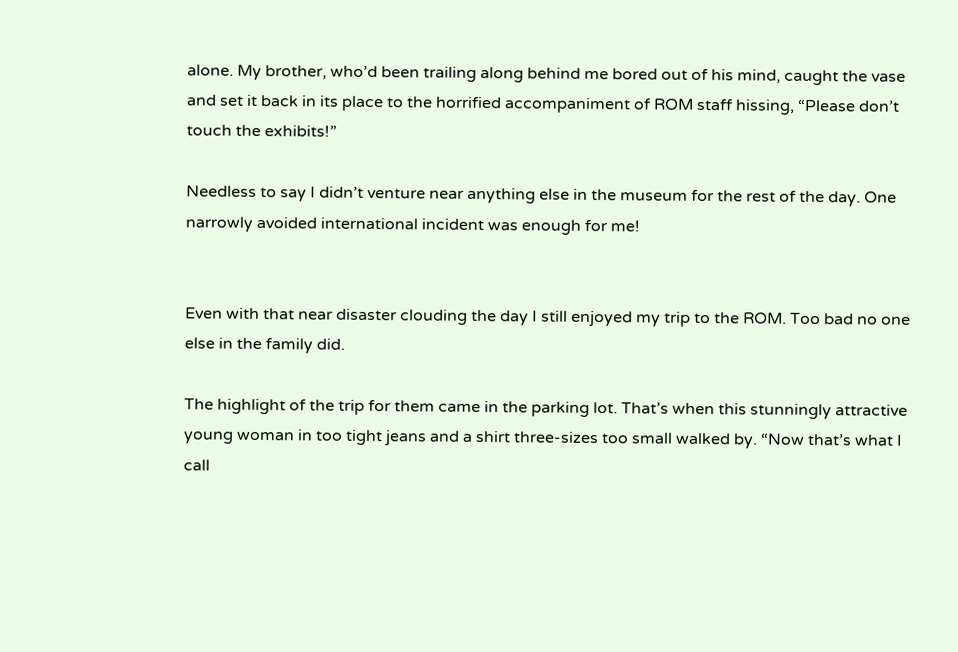alone. My brother, who’d been trailing along behind me bored out of his mind, caught the vase and set it back in its place to the horrified accompaniment of ROM staff hissing, “Please don’t touch the exhibits!”

Needless to say I didn’t venture near anything else in the museum for the rest of the day. One narrowly avoided international incident was enough for me!


Even with that near disaster clouding the day I still enjoyed my trip to the ROM. Too bad no one else in the family did.

The highlight of the trip for them came in the parking lot. That’s when this stunningly attractive young woman in too tight jeans and a shirt three-sizes too small walked by. “Now that’s what I call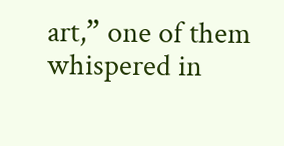art,” one of them whispered in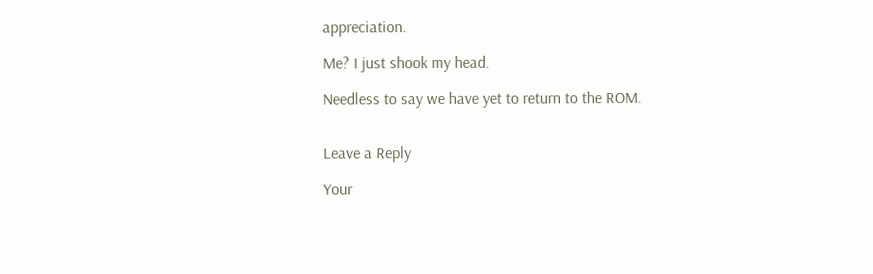appreciation.

Me? I just shook my head.

Needless to say we have yet to return to the ROM.


Leave a Reply

Your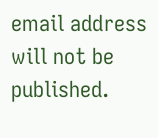email address will not be published.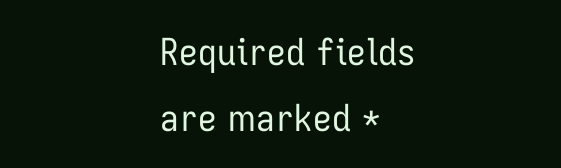Required fields are marked *